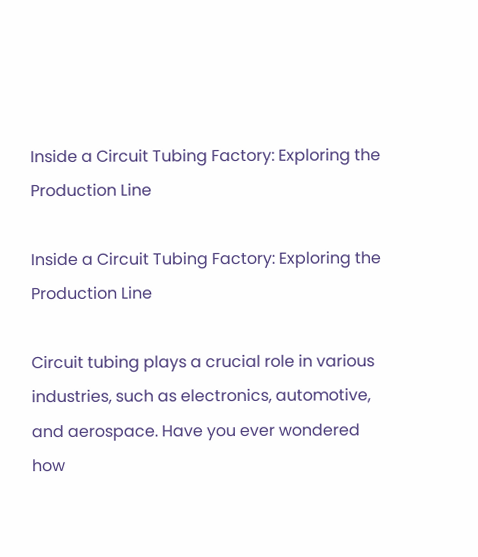Inside a Circuit Tubing Factory: Exploring the Production Line

Inside a Circuit Tubing Factory: Exploring the Production Line

Circuit tubing plays a crucial role in various industries, such as electronics, automotive, and aerospace. Have you ever wondered how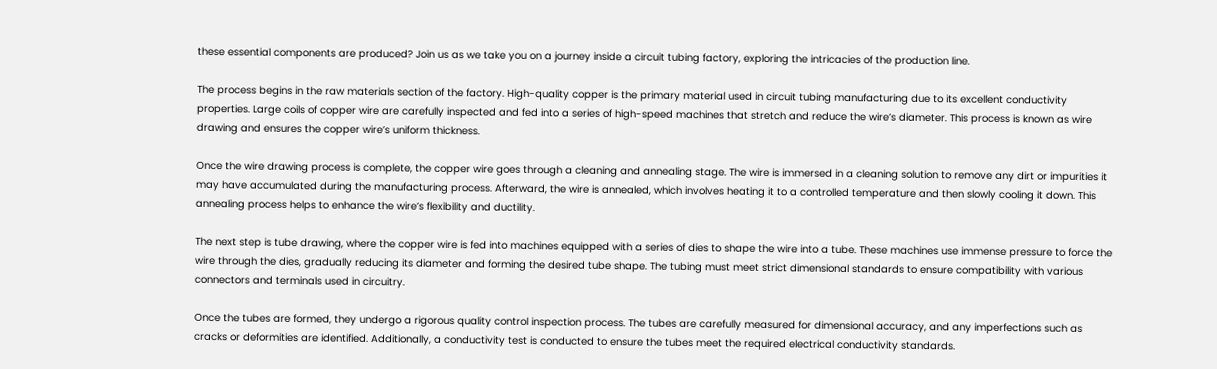these essential components are produced? Join us as we take you on a journey inside a circuit tubing factory, exploring the intricacies of the production line.

The process begins in the raw materials section of the factory. High-quality copper is the primary material used in circuit tubing manufacturing due to its excellent conductivity properties. Large coils of copper wire are carefully inspected and fed into a series of high-speed machines that stretch and reduce the wire’s diameter. This process is known as wire drawing and ensures the copper wire’s uniform thickness.

Once the wire drawing process is complete, the copper wire goes through a cleaning and annealing stage. The wire is immersed in a cleaning solution to remove any dirt or impurities it may have accumulated during the manufacturing process. Afterward, the wire is annealed, which involves heating it to a controlled temperature and then slowly cooling it down. This annealing process helps to enhance the wire’s flexibility and ductility.

The next step is tube drawing, where the copper wire is fed into machines equipped with a series of dies to shape the wire into a tube. These machines use immense pressure to force the wire through the dies, gradually reducing its diameter and forming the desired tube shape. The tubing must meet strict dimensional standards to ensure compatibility with various connectors and terminals used in circuitry.

Once the tubes are formed, they undergo a rigorous quality control inspection process. The tubes are carefully measured for dimensional accuracy, and any imperfections such as cracks or deformities are identified. Additionally, a conductivity test is conducted to ensure the tubes meet the required electrical conductivity standards.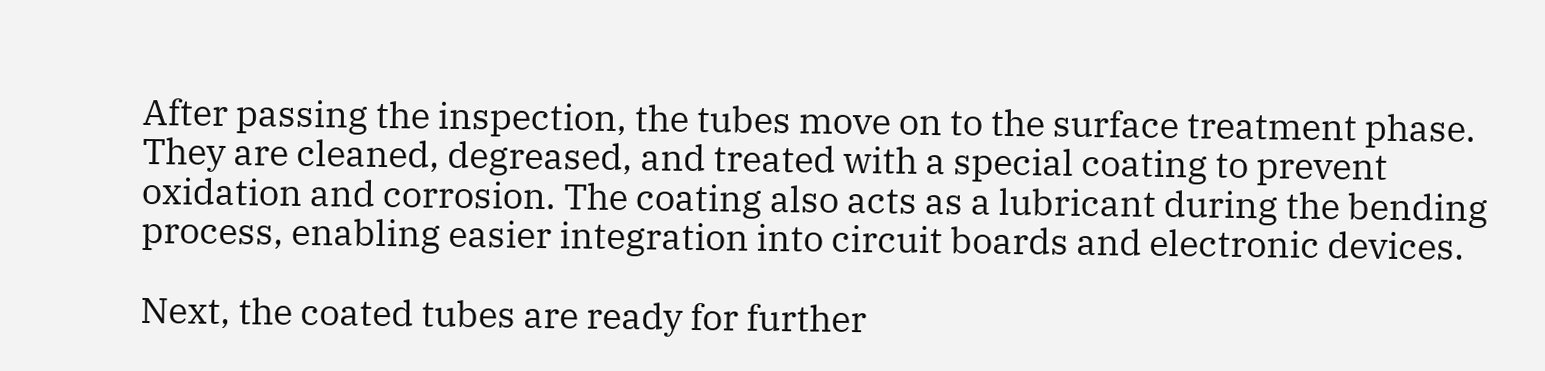After passing the inspection, the tubes move on to the surface treatment phase. They are cleaned, degreased, and treated with a special coating to prevent oxidation and corrosion. The coating also acts as a lubricant during the bending process, enabling easier integration into circuit boards and electronic devices.

Next, the coated tubes are ready for further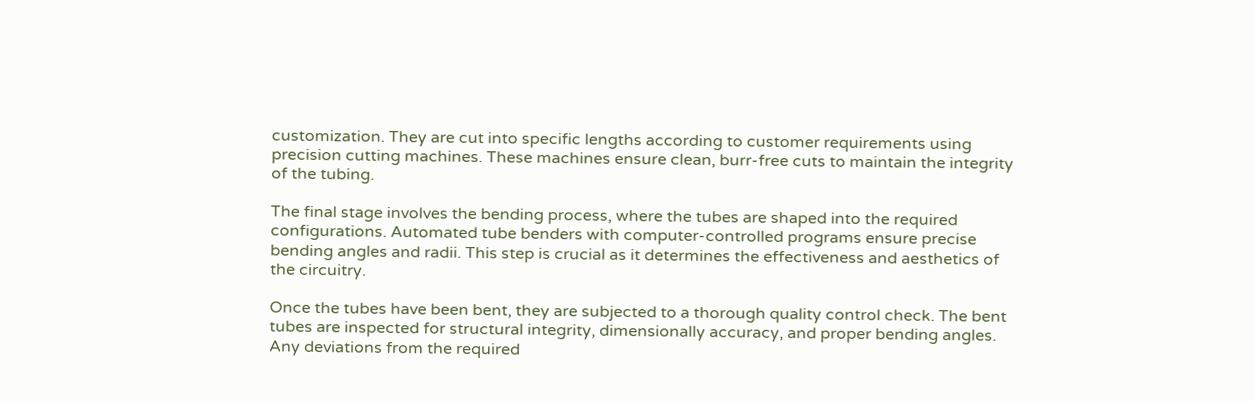customization. They are cut into specific lengths according to customer requirements using precision cutting machines. These machines ensure clean, burr-free cuts to maintain the integrity of the tubing.

The final stage involves the bending process, where the tubes are shaped into the required configurations. Automated tube benders with computer-controlled programs ensure precise bending angles and radii. This step is crucial as it determines the effectiveness and aesthetics of the circuitry.

Once the tubes have been bent, they are subjected to a thorough quality control check. The bent tubes are inspected for structural integrity, dimensionally accuracy, and proper bending angles. Any deviations from the required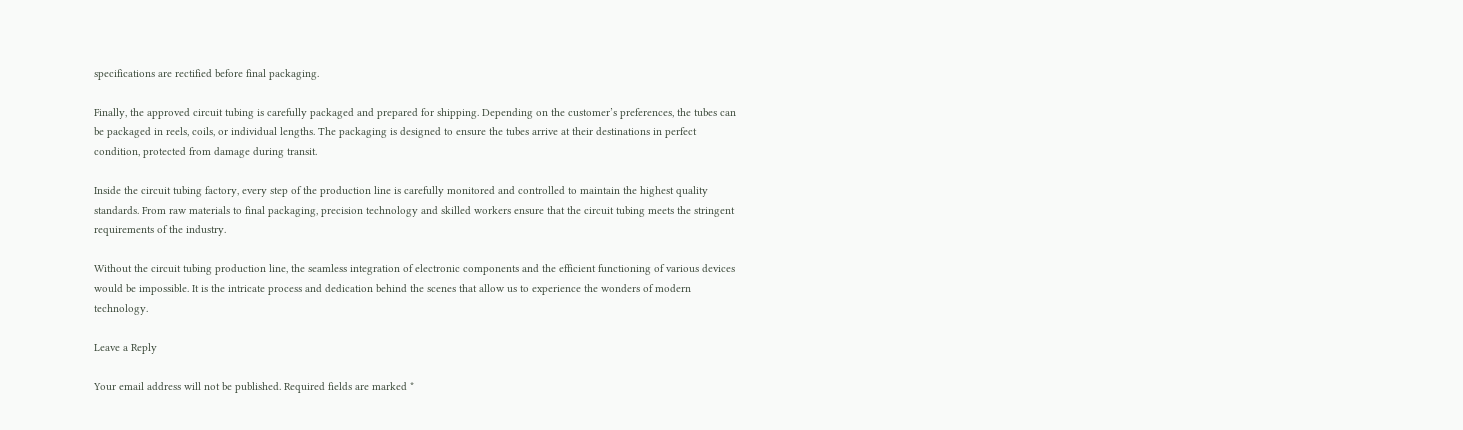specifications are rectified before final packaging.

Finally, the approved circuit tubing is carefully packaged and prepared for shipping. Depending on the customer’s preferences, the tubes can be packaged in reels, coils, or individual lengths. The packaging is designed to ensure the tubes arrive at their destinations in perfect condition, protected from damage during transit.

Inside the circuit tubing factory, every step of the production line is carefully monitored and controlled to maintain the highest quality standards. From raw materials to final packaging, precision technology and skilled workers ensure that the circuit tubing meets the stringent requirements of the industry.

Without the circuit tubing production line, the seamless integration of electronic components and the efficient functioning of various devices would be impossible. It is the intricate process and dedication behind the scenes that allow us to experience the wonders of modern technology.

Leave a Reply

Your email address will not be published. Required fields are marked *